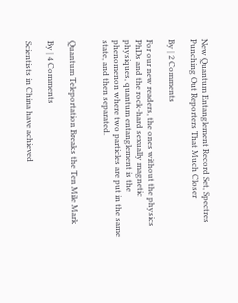New Quantum Entanglement Record Set, Spectres Punching Out Reporters That Much Closer

By | 2 Comments

For our new readers, the ones without the physics PhDs and the rock-hard sexually magnetic physiques, quantum entanglement is the phenomenon where two particles are put in the same state, and then separated.


Quantum Teleportation Breaks the Ten Mile Mark

By | 4 Comments

Scientists in China have achieved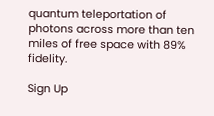quantum teleportation of photons across more than ten miles of free space with 89% fidelity.

Sign Up